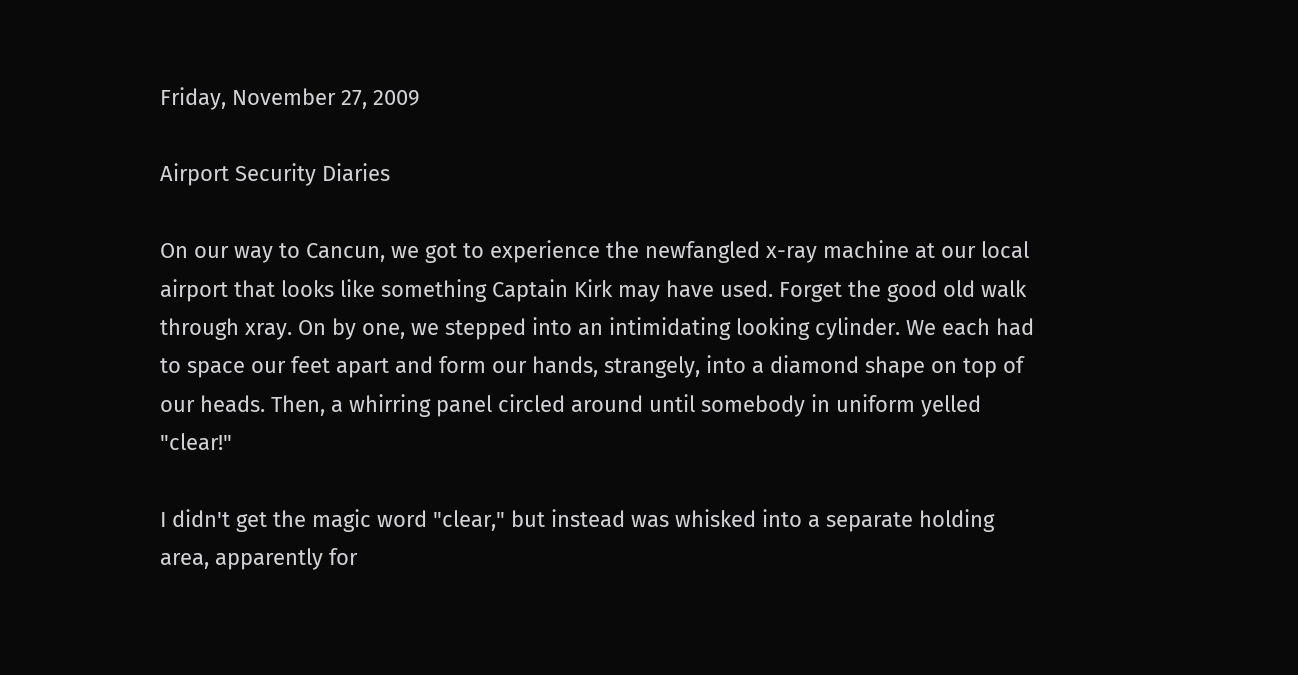Friday, November 27, 2009

Airport Security Diaries

On our way to Cancun, we got to experience the newfangled x-ray machine at our local airport that looks like something Captain Kirk may have used. Forget the good old walk through xray. On by one, we stepped into an intimidating looking cylinder. We each had to space our feet apart and form our hands, strangely, into a diamond shape on top of our heads. Then, a whirring panel circled around until somebody in uniform yelled "clear!"

I didn't get the magic word "clear," but instead was whisked into a separate holding area, apparently for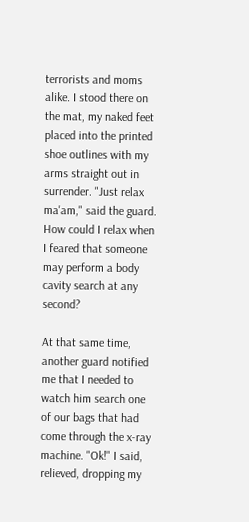terrorists and moms alike. I stood there on the mat, my naked feet placed into the printed shoe outlines with my arms straight out in surrender. "Just relax ma'am," said the guard. How could I relax when I feared that someone may perform a body cavity search at any second?

At that same time, another guard notified me that I needed to watch him search one of our bags that had come through the x-ray machine. "Ok!" I said, relieved, dropping my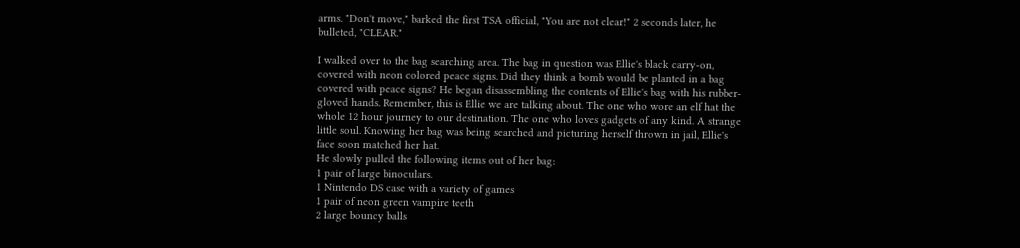arms. "Don't move," barked the first TSA official, "You are not clear!" 2 seconds later, he bulleted, "CLEAR."

I walked over to the bag searching area. The bag in question was Ellie's black carry-on, covered with neon colored peace signs. Did they think a bomb would be planted in a bag covered with peace signs? He began disassembling the contents of Ellie's bag with his rubber-gloved hands. Remember, this is Ellie we are talking about. The one who wore an elf hat the whole 12 hour journey to our destination. The one who loves gadgets of any kind. A strange little soul. Knowing her bag was being searched and picturing herself thrown in jail, Ellie's face soon matched her hat.
He slowly pulled the following items out of her bag:
1 pair of large binoculars.
1 Nintendo DS case with a variety of games
1 pair of neon green vampire teeth
2 large bouncy balls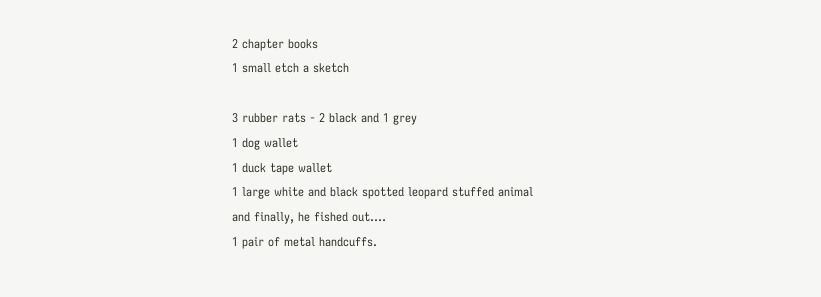2 chapter books
1 small etch a sketch

3 rubber rats - 2 black and 1 grey
1 dog wallet
1 duck tape wallet
1 large white and black spotted leopard stuffed animal
and finally, he fished out....
1 pair of metal handcuffs.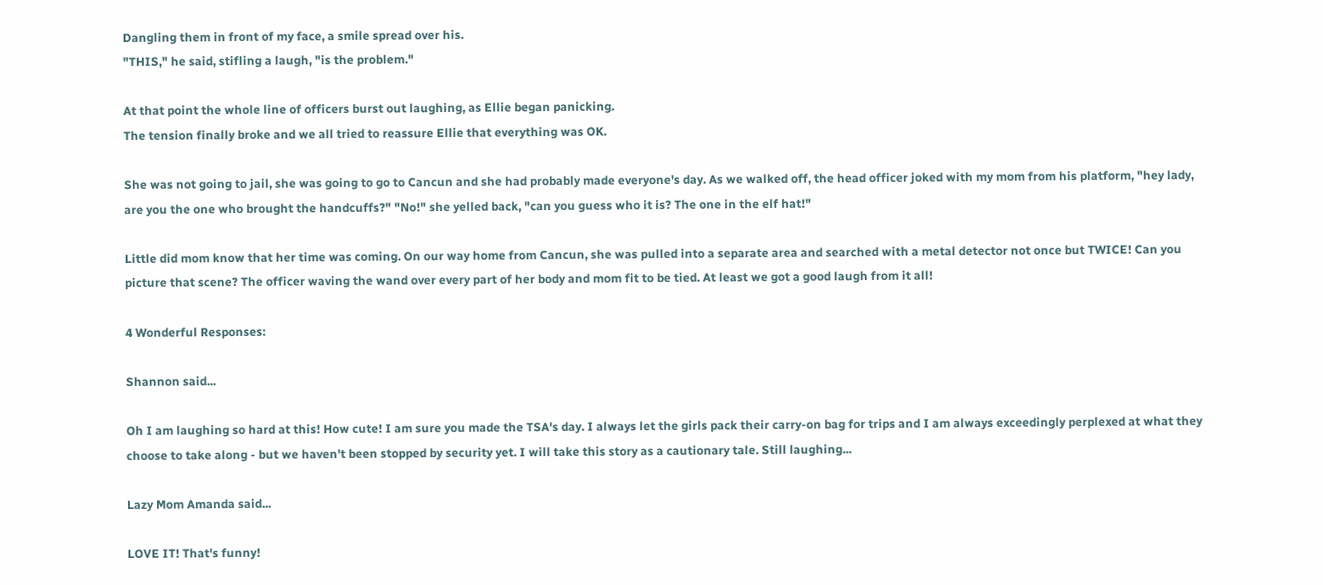Dangling them in front of my face, a smile spread over his.
"THIS," he said, stifling a laugh, "is the problem."

At that point the whole line of officers burst out laughing, as Ellie began panicking.
The tension finally broke and we all tried to reassure Ellie that everything was OK.

She was not going to jail, she was going to go to Cancun and she had probably made everyone's day. As we walked off, the head officer joked with my mom from his platform, "hey lady, are you the one who brought the handcuffs?" "No!" she yelled back, "can you guess who it is? The one in the elf hat!"

Little did mom know that her time was coming. On our way home from Cancun, she was pulled into a separate area and searched with a metal detector not once but TWICE! Can you picture that scene? The officer waving the wand over every part of her body and mom fit to be tied. At least we got a good laugh from it all!

4 Wonderful Responses:

Shannon said...

Oh I am laughing so hard at this! How cute! I am sure you made the TSA's day. I always let the girls pack their carry-on bag for trips and I am always exceedingly perplexed at what they choose to take along - but we haven't been stopped by security yet. I will take this story as a cautionary tale. Still laughing...

Lazy Mom Amanda said...

LOVE IT! That's funny!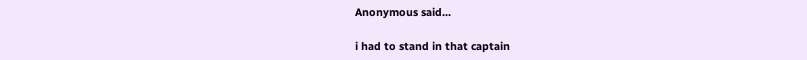Anonymous said...

i had to stand in that captain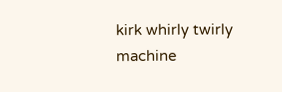kirk whirly twirly machine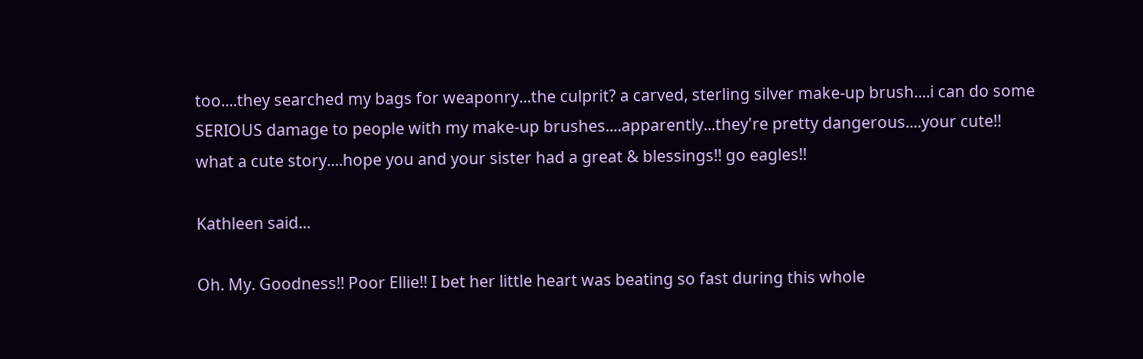too....they searched my bags for weaponry...the culprit? a carved, sterling silver make-up brush....i can do some SERIOUS damage to people with my make-up brushes....apparently...they're pretty dangerous....your cute!! what a cute story....hope you and your sister had a great & blessings!! go eagles!!

Kathleen said...

Oh. My. Goodness!! Poor Ellie!! I bet her little heart was beating so fast during this whole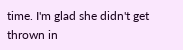time. I'm glad she didn't get thrown in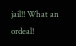jail!! What an ordeal!